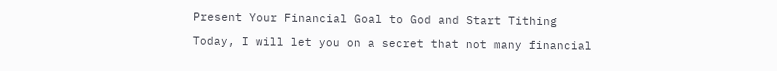Present Your Financial Goal to God and Start Tithing

Today, I will let you on a secret that not many financial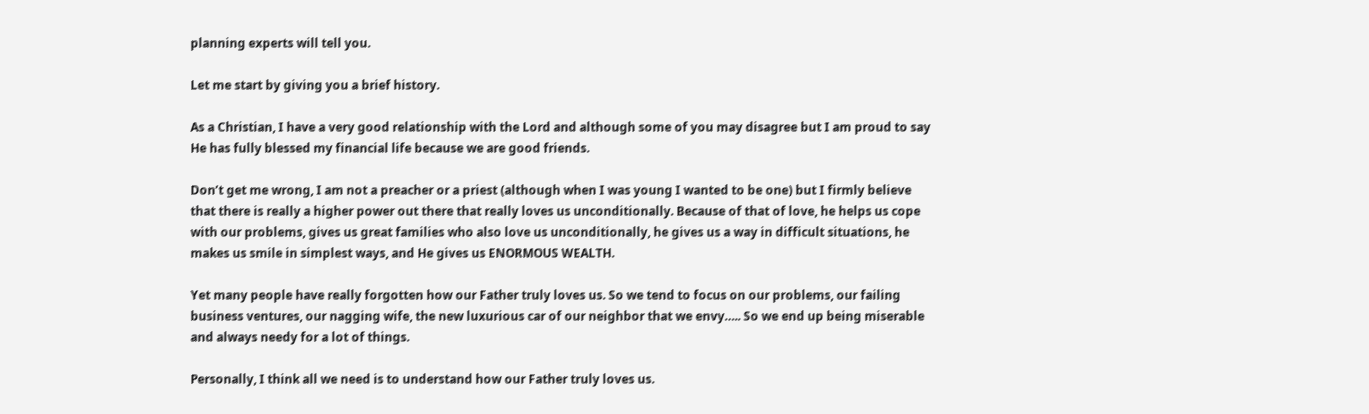planning experts will tell you.

Let me start by giving you a brief history.

As a Christian, I have a very good relationship with the Lord and although some of you may disagree but I am proud to say He has fully blessed my financial life because we are good friends.

Don’t get me wrong, I am not a preacher or a priest (although when I was young I wanted to be one) but I firmly believe that there is really a higher power out there that really loves us unconditionally. Because of that of love, he helps us cope with our problems, gives us great families who also love us unconditionally, he gives us a way in difficult situations, he makes us smile in simplest ways, and He gives us ENORMOUS WEALTH.

Yet many people have really forgotten how our Father truly loves us. So we tend to focus on our problems, our failing business ventures, our nagging wife, the new luxurious car of our neighbor that we envy….. So we end up being miserable and always needy for a lot of things.

Personally, I think all we need is to understand how our Father truly loves us.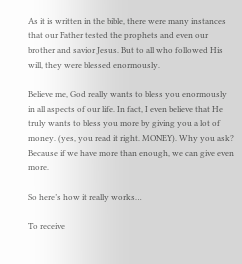As it is written in the bible, there were many instances that our Father tested the prophets and even our brother and savior Jesus. But to all who followed His will, they were blessed enormously.

Believe me, God really wants to bless you enormously in all aspects of our life. In fact, I even believe that He truly wants to bless you more by giving you a lot of money. (yes, you read it right. MONEY). Why you ask? Because if we have more than enough, we can give even more.

So here’s how it really works…

To receive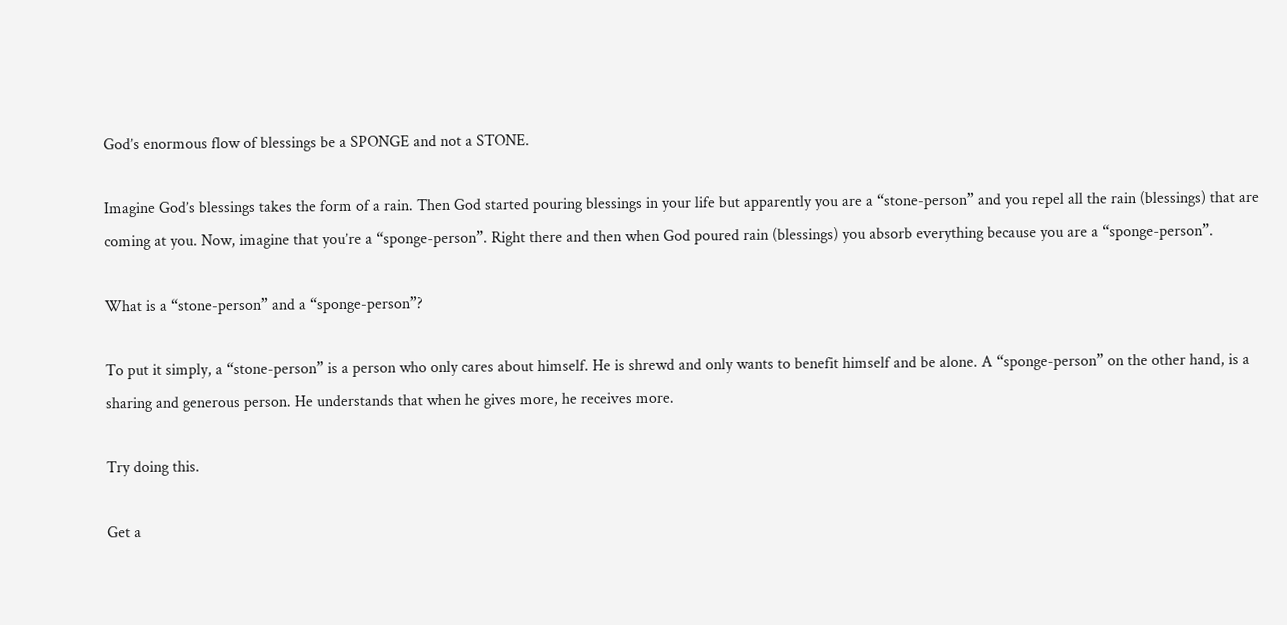God’s enormous flow of blessings be a SPONGE and not a STONE.

Imagine God’s blessings takes the form of a rain. Then God started pouring blessings in your life but apparently you are a “stone-person” and you repel all the rain (blessings) that are coming at you. Now, imagine that you’re a “sponge-person”. Right there and then when God poured rain (blessings) you absorb everything because you are a “sponge-person”.

What is a “stone-person” and a “sponge-person”?

To put it simply, a “stone-person” is a person who only cares about himself. He is shrewd and only wants to benefit himself and be alone. A “sponge-person” on the other hand, is a sharing and generous person. He understands that when he gives more, he receives more.

Try doing this.

Get a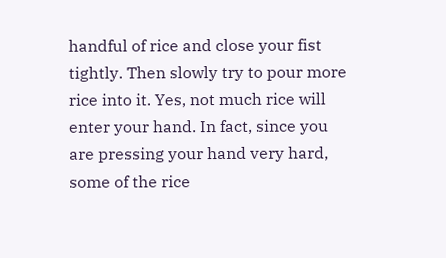handful of rice and close your fist tightly. Then slowly try to pour more rice into it. Yes, not much rice will enter your hand. In fact, since you are pressing your hand very hard, some of the rice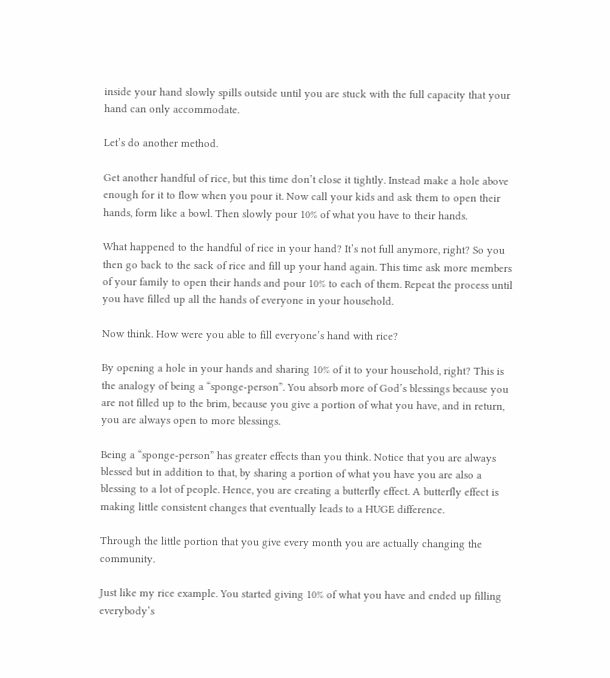inside your hand slowly spills outside until you are stuck with the full capacity that your hand can only accommodate.

Let’s do another method.

Get another handful of rice, but this time don’t close it tightly. Instead make a hole above enough for it to flow when you pour it. Now call your kids and ask them to open their hands, form like a bowl. Then slowly pour 10% of what you have to their hands.

What happened to the handful of rice in your hand? It’s not full anymore, right? So you then go back to the sack of rice and fill up your hand again. This time ask more members of your family to open their hands and pour 10% to each of them. Repeat the process until you have filled up all the hands of everyone in your household.

Now think. How were you able to fill everyone’s hand with rice?

By opening a hole in your hands and sharing 10% of it to your household, right? This is the analogy of being a “sponge-person”. You absorb more of God’s blessings because you are not filled up to the brim, because you give a portion of what you have, and in return, you are always open to more blessings.

Being a “sponge-person” has greater effects than you think. Notice that you are always blessed but in addition to that, by sharing a portion of what you have you are also a blessing to a lot of people. Hence, you are creating a butterfly effect. A butterfly effect is making little consistent changes that eventually leads to a HUGE difference.

Through the little portion that you give every month you are actually changing the community.

Just like my rice example. You started giving 10% of what you have and ended up filling everybody’s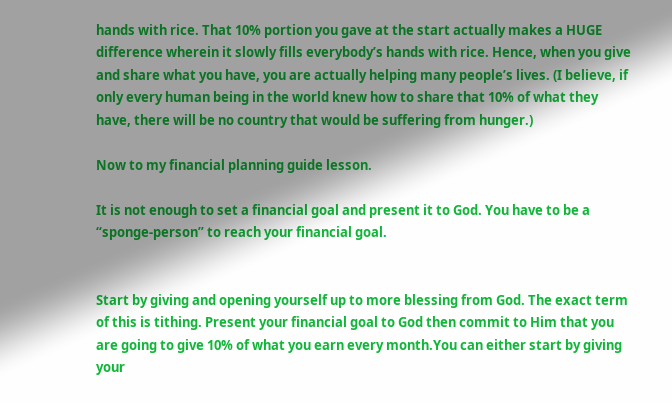hands with rice. That 10% portion you gave at the start actually makes a HUGE difference wherein it slowly fills everybody’s hands with rice. Hence, when you give and share what you have, you are actually helping many people’s lives. (I believe, if only every human being in the world knew how to share that 10% of what they have, there will be no country that would be suffering from hunger.)

Now to my financial planning guide lesson.

It is not enough to set a financial goal and present it to God. You have to be a “sponge-person” to reach your financial goal.


Start by giving and opening yourself up to more blessing from God. The exact term of this is tithing. Present your financial goal to God then commit to Him that you are going to give 10% of what you earn every month.You can either start by giving your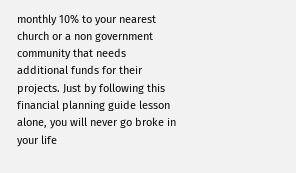monthly 10% to your nearest church or a non government community that needs additional funds for their projects. Just by following this financial planning guide lesson alone, you will never go broke in your life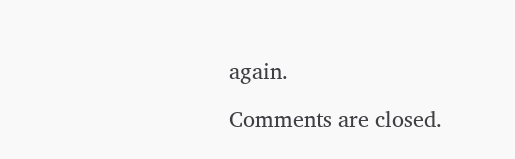again.

Comments are closed.